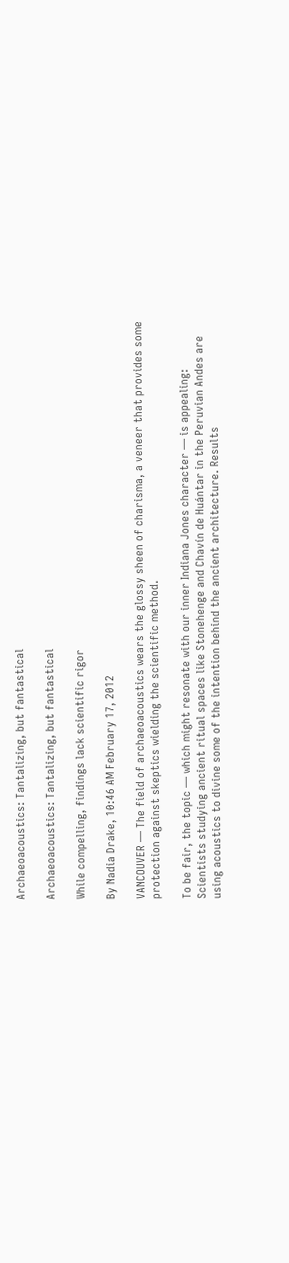Archaeoacoustics: Tantalizing, but fantastical

Archaeoacoustics: Tantalizing, but fantastical

While compelling, findings lack scientific rigor

By Nadia Drake, 10:46 AM February 17, 2012

VANCOUVER — The field of archaeoacoustics wears the glossy sheen of charisma, a veneer that provides some protection against skeptics wielding the scientific method.

To be fair, the topic — which might resonate with our inner Indiana Jones character — is appealing: Scientists studying ancient ritual spaces like Stonehenge and Chavín de Huántar in the Peruvian Andes are using acoustics to divine some of the intention behind the ancient architecture. Results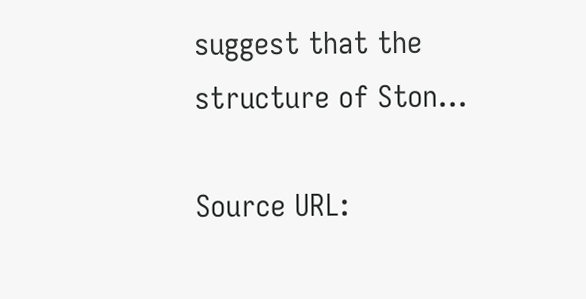suggest that the structure of Ston...

Source URL: